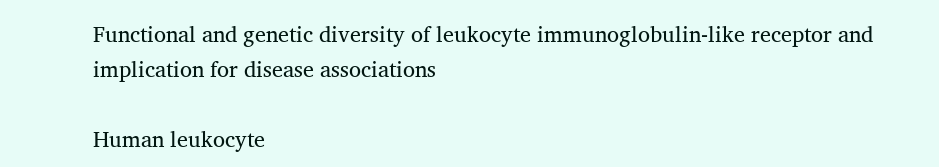Functional and genetic diversity of leukocyte immunoglobulin-like receptor and implication for disease associations

Human leukocyte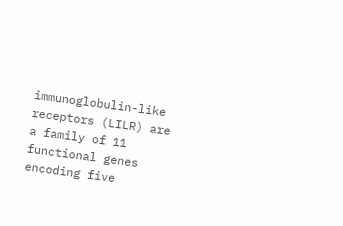immunoglobulin-like receptors (LILR) are a family of 11 functional genes encoding five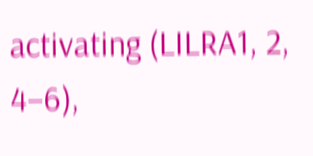activating (LILRA1, 2, 4–6),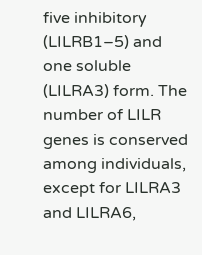five inhibitory (LILRB1–5) and one soluble (LILRA3) form. The number of LILR genes is conserved among individuals, except for LILRA3 and LILRA6,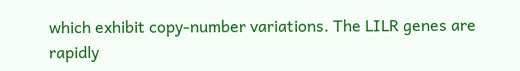which exhibit copy-number variations. The LILR genes are rapidly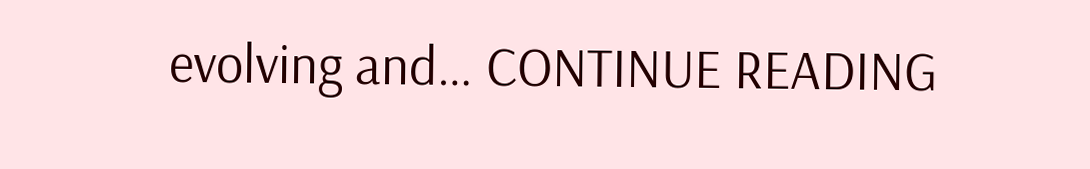evolving and… CONTINUE READING